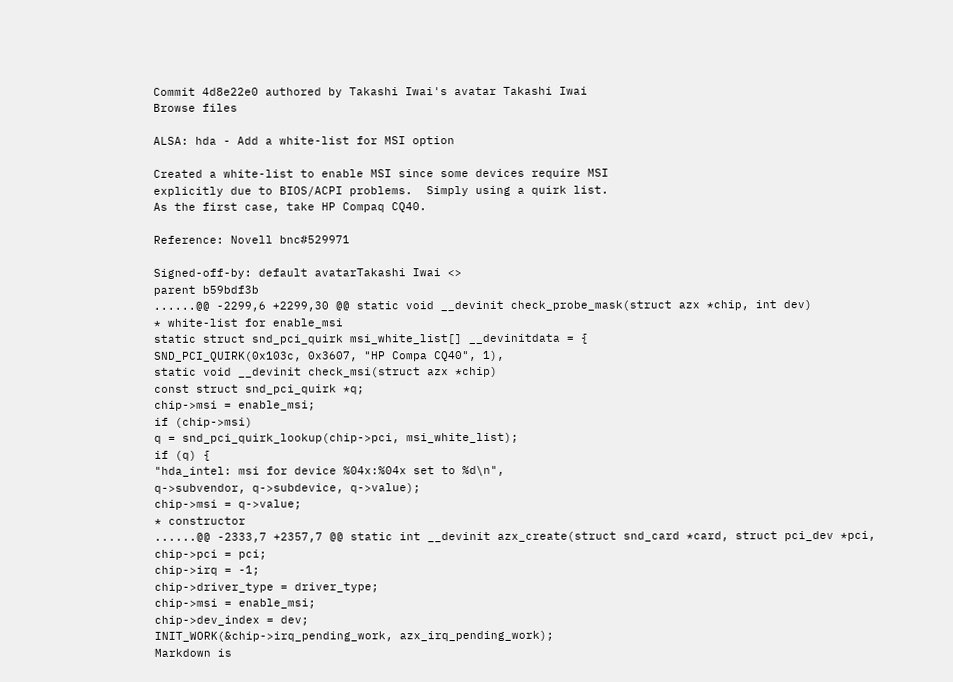Commit 4d8e22e0 authored by Takashi Iwai's avatar Takashi Iwai
Browse files

ALSA: hda - Add a white-list for MSI option

Created a white-list to enable MSI since some devices require MSI
explicitly due to BIOS/ACPI problems.  Simply using a quirk list.
As the first case, take HP Compaq CQ40.

Reference: Novell bnc#529971

Signed-off-by: default avatarTakashi Iwai <>
parent b59bdf3b
......@@ -2299,6 +2299,30 @@ static void __devinit check_probe_mask(struct azx *chip, int dev)
* white-list for enable_msi
static struct snd_pci_quirk msi_white_list[] __devinitdata = {
SND_PCI_QUIRK(0x103c, 0x3607, "HP Compa CQ40", 1),
static void __devinit check_msi(struct azx *chip)
const struct snd_pci_quirk *q;
chip->msi = enable_msi;
if (chip->msi)
q = snd_pci_quirk_lookup(chip->pci, msi_white_list);
if (q) {
"hda_intel: msi for device %04x:%04x set to %d\n",
q->subvendor, q->subdevice, q->value);
chip->msi = q->value;
* constructor
......@@ -2333,7 +2357,7 @@ static int __devinit azx_create(struct snd_card *card, struct pci_dev *pci,
chip->pci = pci;
chip->irq = -1;
chip->driver_type = driver_type;
chip->msi = enable_msi;
chip->dev_index = dev;
INIT_WORK(&chip->irq_pending_work, azx_irq_pending_work);
Markdown is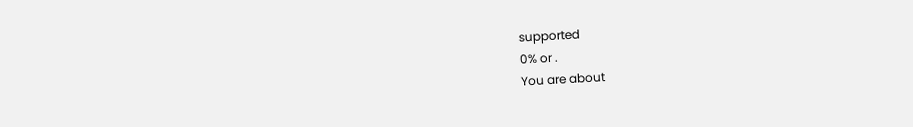supported
0% or .
You are about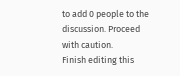to add 0 people to the discussion. Proceed with caution.
Finish editing this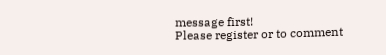message first!
Please register or to comment